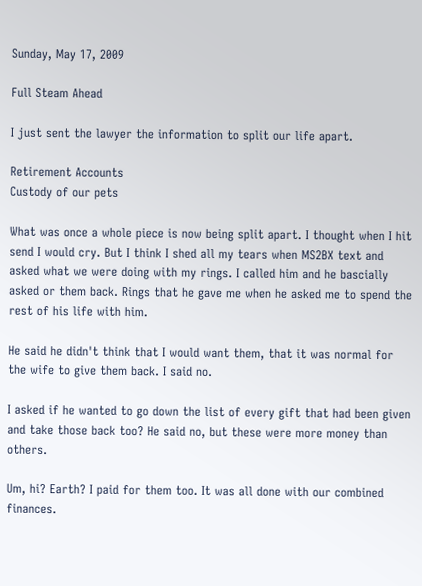Sunday, May 17, 2009

Full Steam Ahead

I just sent the lawyer the information to split our life apart.

Retirement Accounts
Custody of our pets

What was once a whole piece is now being split apart. I thought when I hit send I would cry. But I think I shed all my tears when MS2BX text and asked what we were doing with my rings. I called him and he bascially asked or them back. Rings that he gave me when he asked me to spend the rest of his life with him.

He said he didn't think that I would want them, that it was normal for the wife to give them back. I said no.

I asked if he wanted to go down the list of every gift that had been given and take those back too? He said no, but these were more money than others.

Um, hi? Earth? I paid for them too. It was all done with our combined finances.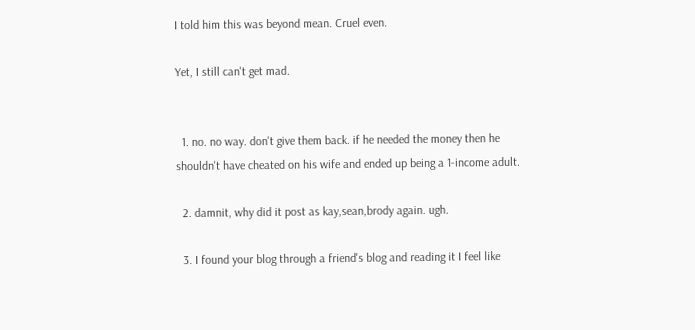I told him this was beyond mean. Cruel even.

Yet, I still can't get mad.


  1. no. no way. don't give them back. if he needed the money then he shouldn't have cheated on his wife and ended up being a 1-income adult.

  2. damnit, why did it post as kay,sean,brody again. ugh.

  3. I found your blog through a friend's blog and reading it I feel like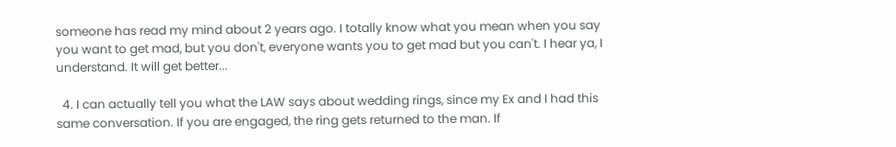someone has read my mind about 2 years ago. I totally know what you mean when you say you want to get mad, but you don't, everyone wants you to get mad but you can't. I hear ya, I understand. It will get better...

  4. I can actually tell you what the LAW says about wedding rings, since my Ex and I had this same conversation. If you are engaged, the ring gets returned to the man. If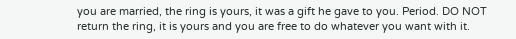you are married, the ring is yours, it was a gift he gave to you. Period. DO NOT return the ring, it is yours and you are free to do whatever you want with it.